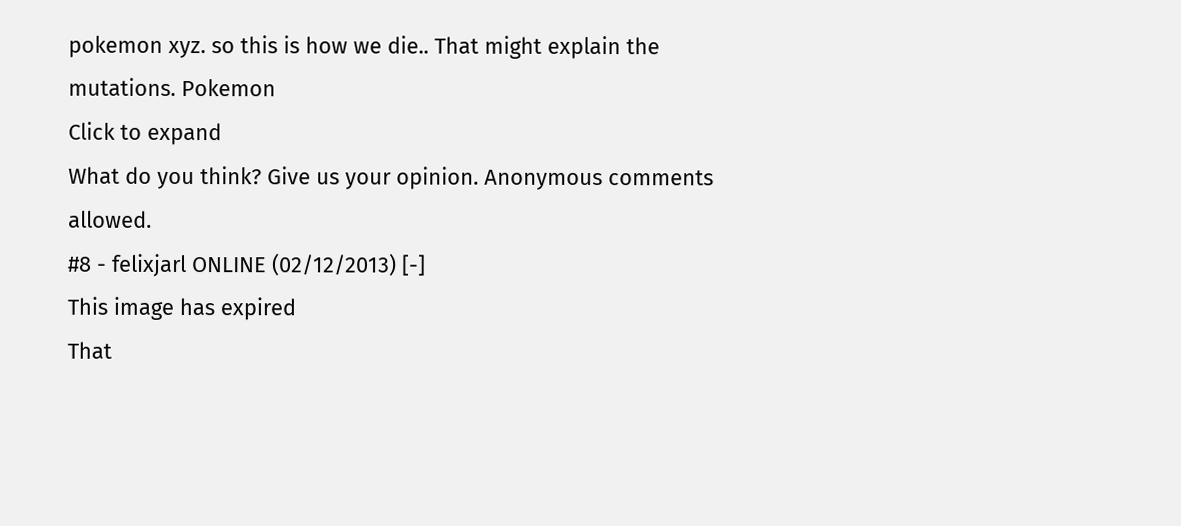pokemon xyz. so this is how we die.. That might explain the mutations. Pokemon
Click to expand
What do you think? Give us your opinion. Anonymous comments allowed.
#8 - felixjarl ONLINE (02/12/2013) [-]
This image has expired
That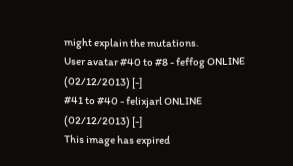might explain the mutations.
User avatar #40 to #8 - feffog ONLINE (02/12/2013) [-]
#41 to #40 - felixjarl ONLINE (02/12/2013) [-]
This image has expired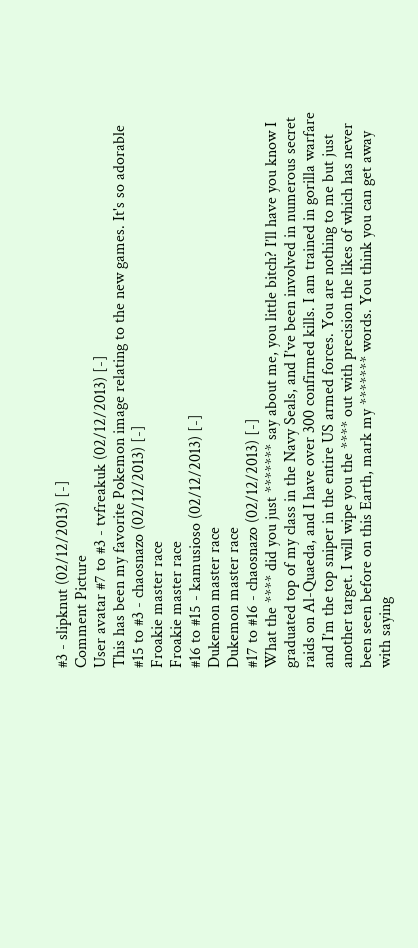#3 - slipknut (02/12/2013) [-]
Comment Picture
User avatar #7 to #3 - tvfreakuk (02/12/2013) [-]
This has been my favorite Pokemon image relating to the new games. It's so adorable
#15 to #3 - chaosnazo (02/12/2013) [-]
Froakie master race
Froakie master race
#16 to #15 - kamusioso (02/12/2013) [-]
Dukemon master race
Dukemon master race
#17 to #16 - chaosnazo (02/12/2013) [-]
What the **** did you just ******* say about me, you little bitch? I’ll have you know I graduated top of my class in the Navy Seals, and I’ve been involved in numerous secret raids on Al-Quaeda, and I have over 300 confirmed kills. I am trained in gorilla warfare and I’m the top sniper in the entire US armed forces. You are nothing to me but just another target. I will wipe you the **** out with precision the likes of which has never been seen before on this Earth, mark my ******* words. You think you can get away with saying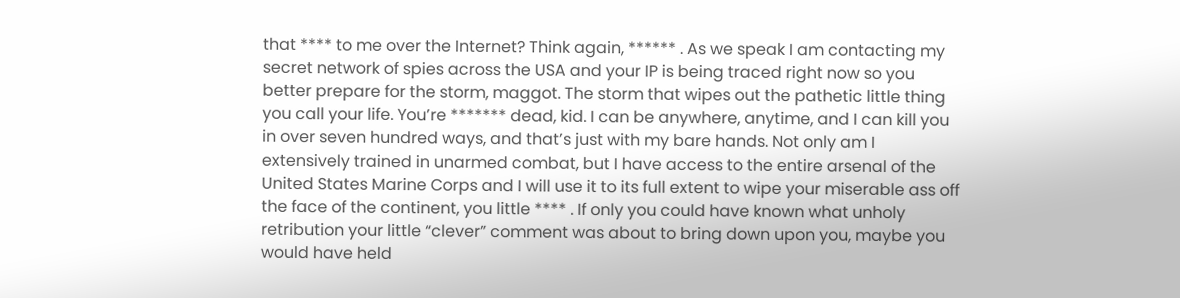that **** to me over the Internet? Think again, ****** . As we speak I am contacting my secret network of spies across the USA and your IP is being traced right now so you better prepare for the storm, maggot. The storm that wipes out the pathetic little thing you call your life. You’re ******* dead, kid. I can be anywhere, anytime, and I can kill you in over seven hundred ways, and that’s just with my bare hands. Not only am I extensively trained in unarmed combat, but I have access to the entire arsenal of the United States Marine Corps and I will use it to its full extent to wipe your miserable ass off the face of the continent, you little **** . If only you could have known what unholy retribution your little “clever” comment was about to bring down upon you, maybe you would have held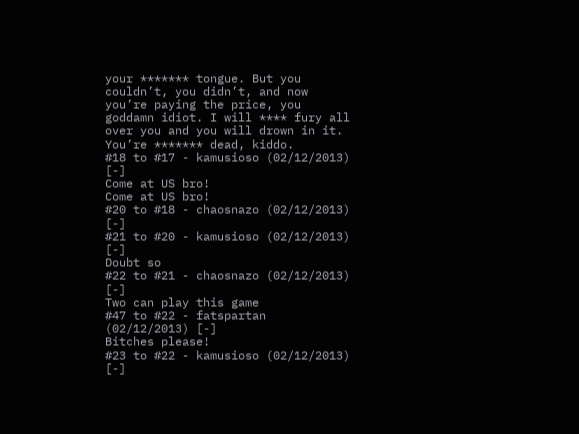your ******* tongue. But you couldn’t, you didn’t, and now you’re paying the price, you goddamn idiot. I will **** fury all over you and you will drown in it. You’re ******* dead, kiddo.
#18 to #17 - kamusioso (02/12/2013) [-]
Come at US bro!
Come at US bro!
#20 to #18 - chaosnazo (02/12/2013) [-]
#21 to #20 - kamusioso (02/12/2013) [-]
Doubt so
#22 to #21 - chaosnazo (02/12/2013) [-]
Two can play this game
#47 to #22 - fatspartan (02/12/2013) [-]
Bitches please!
#23 to #22 - kamusioso (02/12/2013) [-]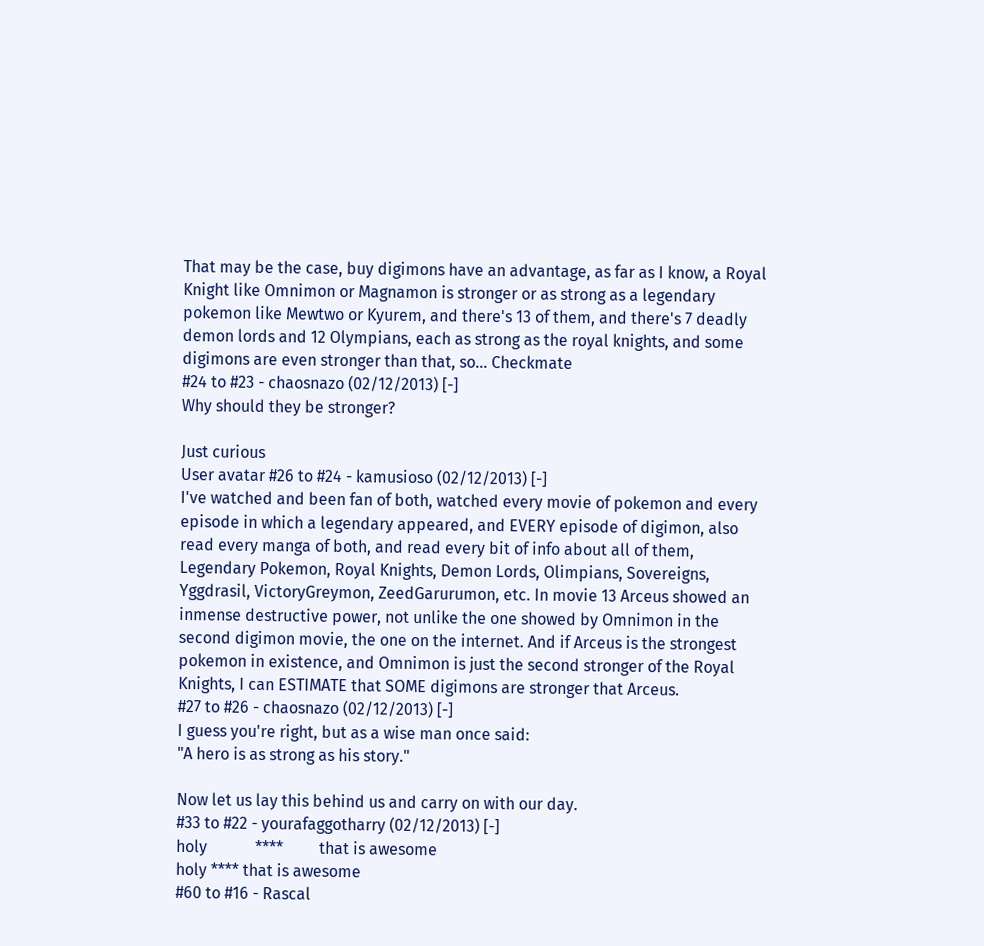That may be the case, buy digimons have an advantage, as far as I know, a Royal Knight like Omnimon or Magnamon is stronger or as strong as a legendary pokemon like Mewtwo or Kyurem, and there's 13 of them, and there's 7 deadly demon lords and 12 Olympians, each as strong as the royal knights, and some digimons are even stronger than that, so... Checkmate
#24 to #23 - chaosnazo (02/12/2013) [-]
Why should they be stronger?

Just curious
User avatar #26 to #24 - kamusioso (02/12/2013) [-]
I've watched and been fan of both, watched every movie of pokemon and every episode in which a legendary appeared, and EVERY episode of digimon, also read every manga of both, and read every bit of info about all of them, Legendary Pokemon, Royal Knights, Demon Lords, Olimpians, Sovereigns, Yggdrasil, VictoryGreymon, ZeedGarurumon, etc. In movie 13 Arceus showed an inmense destructive power, not unlike the one showed by Omnimon in the second digimon movie, the one on the internet. And if Arceus is the strongest pokemon in existence, and Omnimon is just the second stronger of the Royal Knights, I can ESTIMATE that SOME digimons are stronger that Arceus.
#27 to #26 - chaosnazo (02/12/2013) [-]
I guess you're right, but as a wise man once said:
"A hero is as strong as his story."

Now let us lay this behind us and carry on with our day.
#33 to #22 - yourafaggotharry (02/12/2013) [-]
holy            ****         that is awesome
holy **** that is awesome
#60 to #16 - Rascal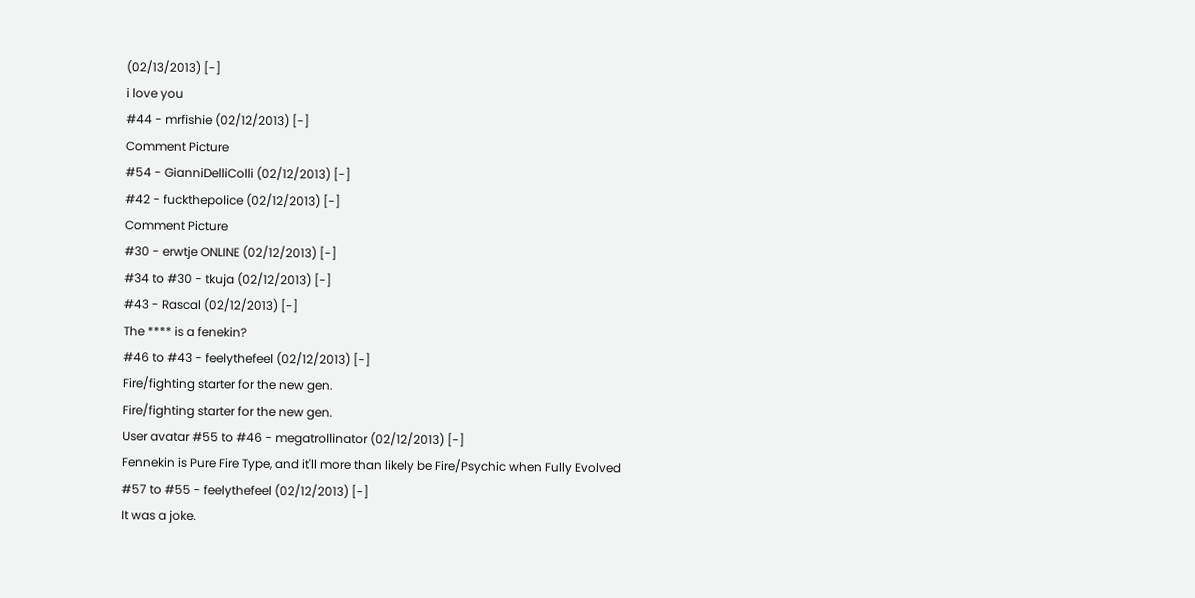(02/13/2013) [-]
i love you
#44 - mrfishie (02/12/2013) [-]
Comment Picture
#54 - GianniDelliColli (02/12/2013) [-]
#42 - fuckthepolice (02/12/2013) [-]
Comment Picture
#30 - erwtje ONLINE (02/12/2013) [-]
#34 to #30 - tkuja (02/12/2013) [-]
#43 - Rascal (02/12/2013) [-]
The **** is a fenekin?
#46 to #43 - feelythefeel (02/12/2013) [-]
Fire/fighting starter for the new gen.
Fire/fighting starter for the new gen.
User avatar #55 to #46 - megatrollinator (02/12/2013) [-]
Fennekin is Pure Fire Type, and it'll more than likely be Fire/Psychic when Fully Evolved
#57 to #55 - feelythefeel (02/12/2013) [-]
It was a joke.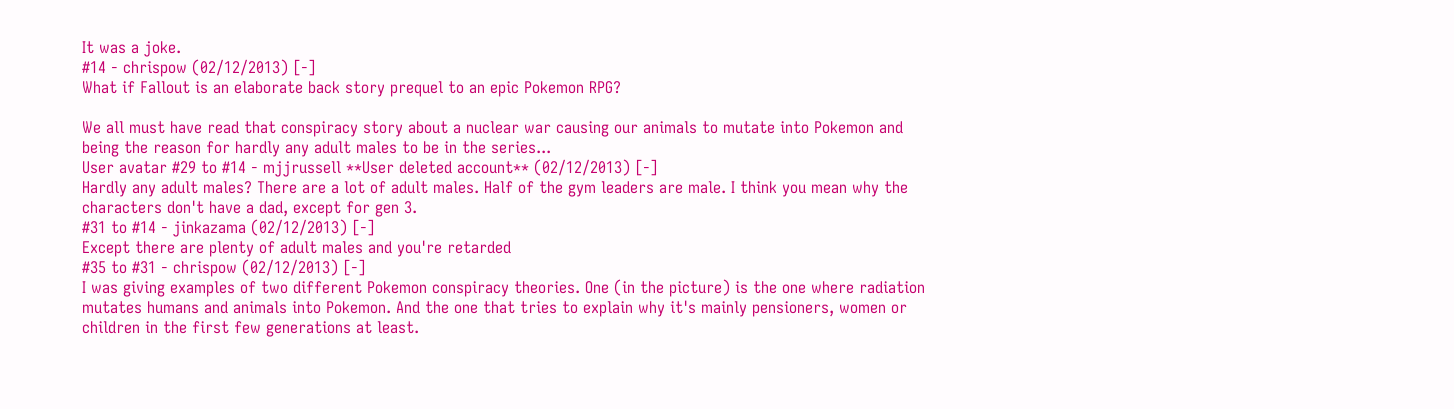It was a joke.
#14 - chrispow (02/12/2013) [-]
What if Fallout is an elaborate back story prequel to an epic Pokemon RPG?

We all must have read that conspiracy story about a nuclear war causing our animals to mutate into Pokemon and being the reason for hardly any adult males to be in the series...
User avatar #29 to #14 - mjjrussell **User deleted account** (02/12/2013) [-]
Hardly any adult males? There are a lot of adult males. Half of the gym leaders are male. I think you mean why the characters don't have a dad, except for gen 3.
#31 to #14 - jinkazama (02/12/2013) [-]
Except there are plenty of adult males and you're retarded
#35 to #31 - chrispow (02/12/2013) [-]
I was giving examples of two different Pokemon conspiracy theories. One (in the picture) is the one where radiation mutates humans and animals into Pokemon. And the one that tries to explain why it's mainly pensioners, women or children in the first few generations at least.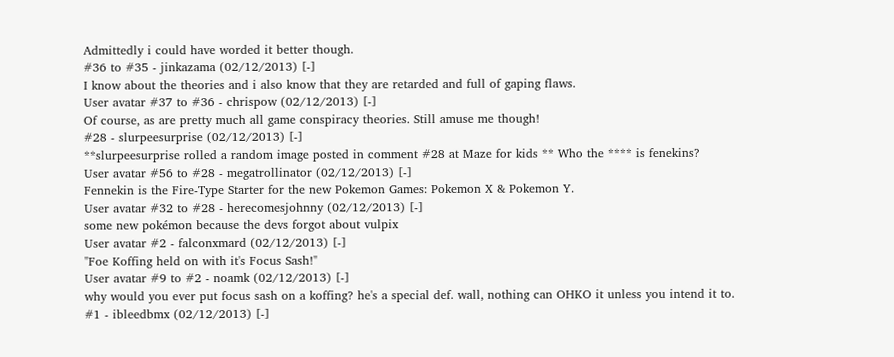Admittedly i could have worded it better though.
#36 to #35 - jinkazama (02/12/2013) [-]
I know about the theories and i also know that they are retarded and full of gaping flaws.
User avatar #37 to #36 - chrispow (02/12/2013) [-]
Of course, as are pretty much all game conspiracy theories. Still amuse me though!
#28 - slurpeesurprise (02/12/2013) [-]
**slurpeesurprise rolled a random image posted in comment #28 at Maze for kids ** Who the **** is fenekins?
User avatar #56 to #28 - megatrollinator (02/12/2013) [-]
Fennekin is the Fire-Type Starter for the new Pokemon Games: Pokemon X & Pokemon Y.
User avatar #32 to #28 - herecomesjohnny (02/12/2013) [-]
some new pokémon because the devs forgot about vulpix
User avatar #2 - falconxmard (02/12/2013) [-]
"Foe Koffing held on with it's Focus Sash!"
User avatar #9 to #2 - noamk (02/12/2013) [-]
why would you ever put focus sash on a koffing? he's a special def. wall, nothing can OHKO it unless you intend it to.
#1 - ibleedbmx (02/12/2013) [-]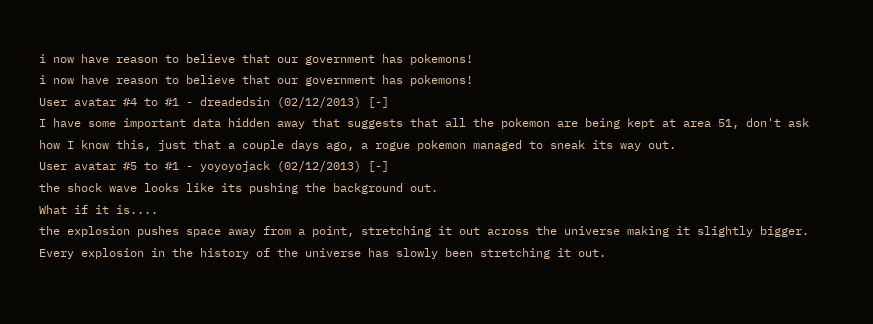i now have reason to believe that our government has pokemons!
i now have reason to believe that our government has pokemons!
User avatar #4 to #1 - dreadedsin (02/12/2013) [-]
I have some important data hidden away that suggests that all the pokemon are being kept at area 51, don't ask how I know this, just that a couple days ago, a rogue pokemon managed to sneak its way out.
User avatar #5 to #1 - yoyoyojack (02/12/2013) [-]
the shock wave looks like its pushing the background out.
What if it is....
the explosion pushes space away from a point, stretching it out across the universe making it slightly bigger.
Every explosion in the history of the universe has slowly been stretching it out.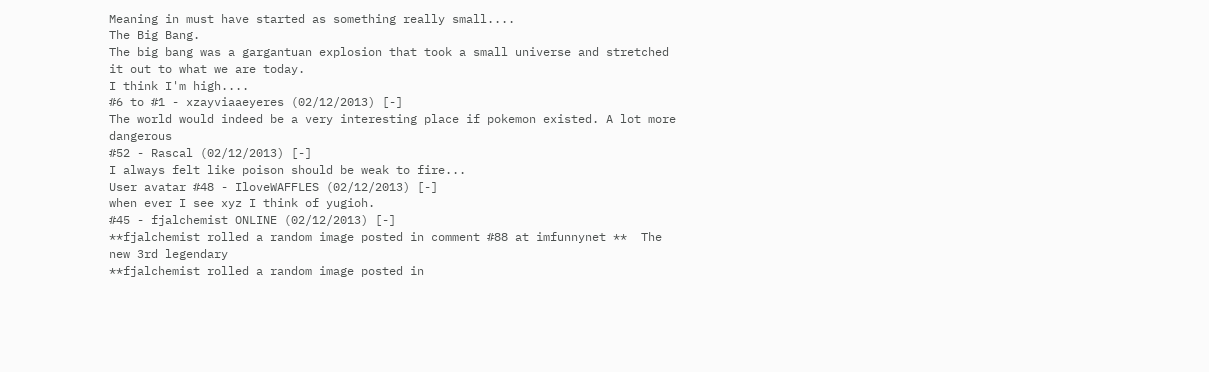Meaning in must have started as something really small....
The Big Bang.
The big bang was a gargantuan explosion that took a small universe and stretched it out to what we are today.
I think I'm high....
#6 to #1 - xzayviaaeyeres (02/12/2013) [-]
The world would indeed be a very interesting place if pokemon existed. A lot more dangerous
#52 - Rascal (02/12/2013) [-]
I always felt like poison should be weak to fire...
User avatar #48 - IloveWAFFLES (02/12/2013) [-]
when ever I see xyz I think of yugioh.
#45 - fjalchemist ONLINE (02/12/2013) [-]
**fjalchemist rolled a random image posted in comment #88 at imfunnynet **  The new 3rd legendary
**fjalchemist rolled a random image posted in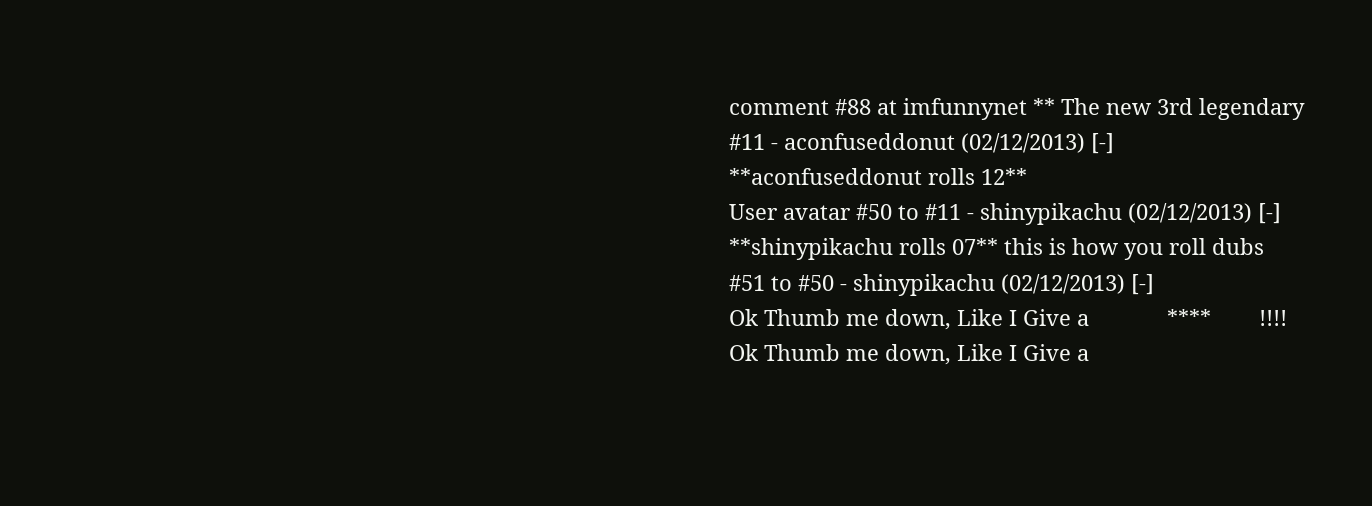comment #88 at imfunnynet ** The new 3rd legendary
#11 - aconfuseddonut (02/12/2013) [-]
**aconfuseddonut rolls 12**
User avatar #50 to #11 - shinypikachu (02/12/2013) [-]
**shinypikachu rolls 07** this is how you roll dubs
#51 to #50 - shinypikachu (02/12/2013) [-]
Ok Thumb me down, Like I Give a             ****        !!!!
Ok Thumb me down, Like I Give a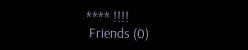**** !!!!
 Friends (0)